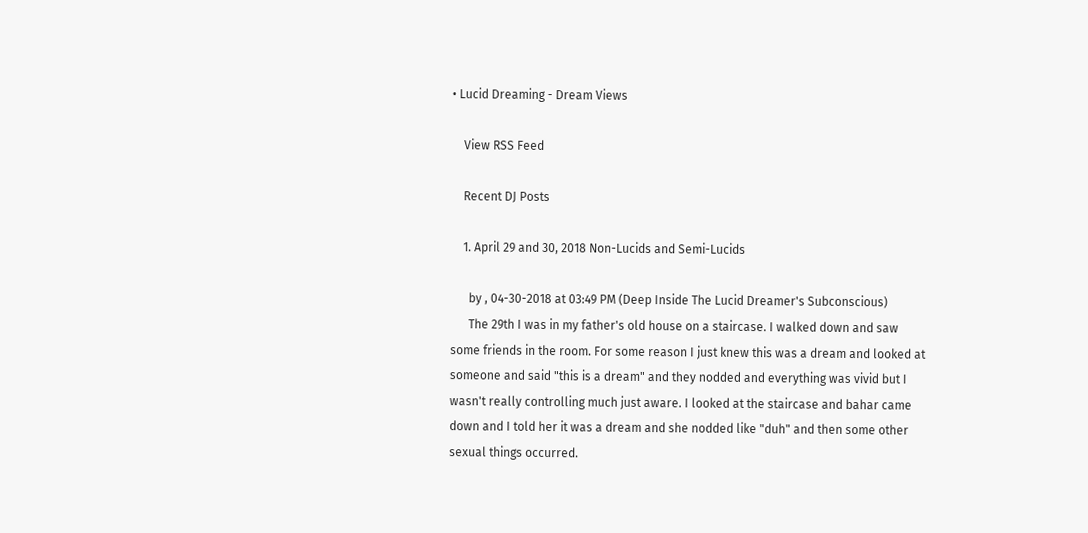• Lucid Dreaming - Dream Views

    View RSS Feed

    Recent DJ Posts

    1. April 29 and 30, 2018 Non-Lucids and Semi-Lucids

      by , 04-30-2018 at 03:49 PM (Deep Inside The Lucid Dreamer's Subconscious)
      The 29th I was in my father's old house on a staircase. I walked down and saw some friends in the room. For some reason I just knew this was a dream and looked at someone and said "this is a dream" and they nodded and everything was vivid but I wasn't really controlling much just aware. I looked at the staircase and bahar came down and I told her it was a dream and she nodded like "duh" and then some other sexual things occurred.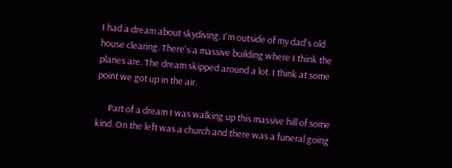I had a dream about skydiving. I'm outside of my dad's old house clearing. There's a massive building where I think the planes are. The dream skipped around a lot. I think at some point we got up in the air.

      Part of a dream I was walking up this massive hill of some kind. On the left was a church and there was a funeral going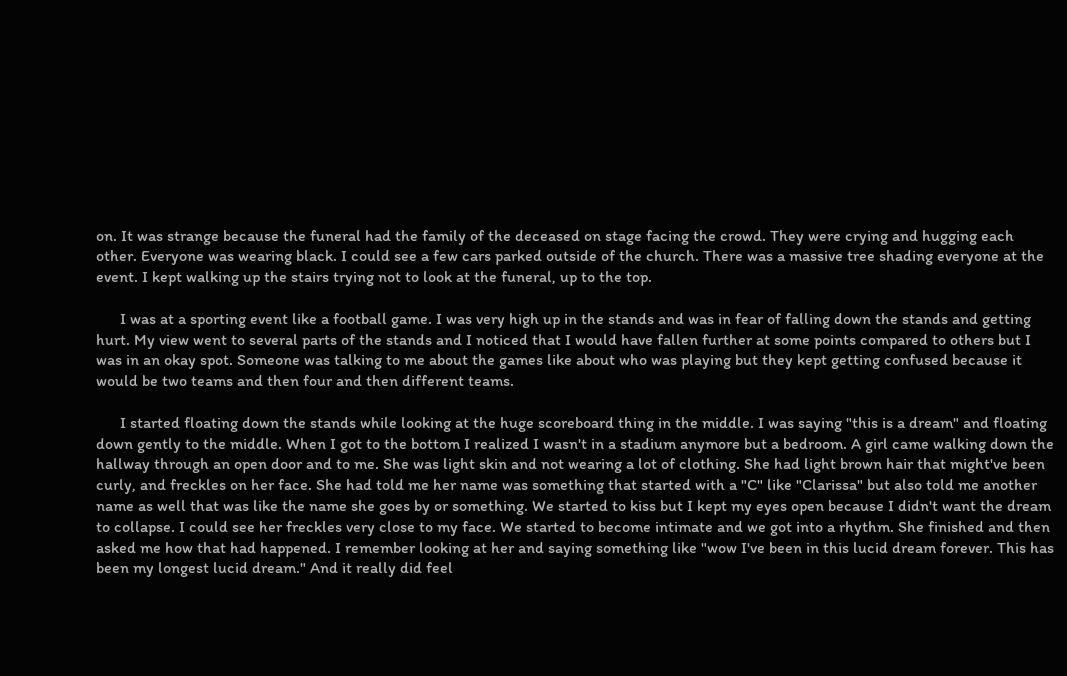on. It was strange because the funeral had the family of the deceased on stage facing the crowd. They were crying and hugging each other. Everyone was wearing black. I could see a few cars parked outside of the church. There was a massive tree shading everyone at the event. I kept walking up the stairs trying not to look at the funeral, up to the top.

      I was at a sporting event like a football game. I was very high up in the stands and was in fear of falling down the stands and getting hurt. My view went to several parts of the stands and I noticed that I would have fallen further at some points compared to others but I was in an okay spot. Someone was talking to me about the games like about who was playing but they kept getting confused because it would be two teams and then four and then different teams.

      I started floating down the stands while looking at the huge scoreboard thing in the middle. I was saying "this is a dream" and floating down gently to the middle. When I got to the bottom I realized I wasn't in a stadium anymore but a bedroom. A girl came walking down the hallway through an open door and to me. She was light skin and not wearing a lot of clothing. She had light brown hair that might've been curly, and freckles on her face. She had told me her name was something that started with a "C" like "Clarissa" but also told me another name as well that was like the name she goes by or something. We started to kiss but I kept my eyes open because I didn't want the dream to collapse. I could see her freckles very close to my face. We started to become intimate and we got into a rhythm. She finished and then asked me how that had happened. I remember looking at her and saying something like "wow I've been in this lucid dream forever. This has been my longest lucid dream." And it really did feel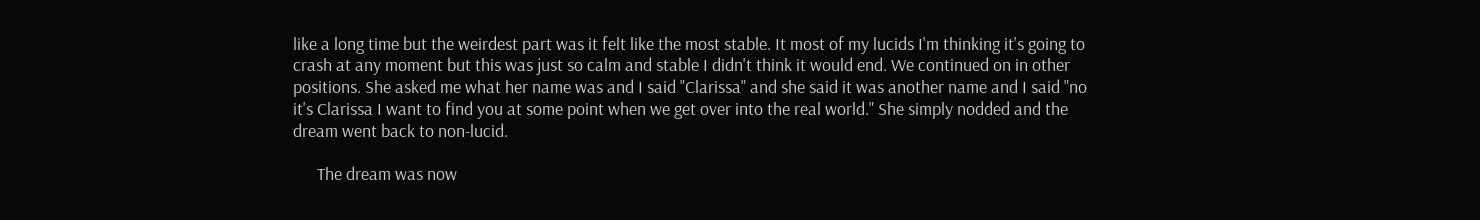like a long time but the weirdest part was it felt like the most stable. It most of my lucids I'm thinking it's going to crash at any moment but this was just so calm and stable I didn't think it would end. We continued on in other positions. She asked me what her name was and I said "Clarissa" and she said it was another name and I said "no it's Clarissa I want to find you at some point when we get over into the real world." She simply nodded and the dream went back to non-lucid.

      The dream was now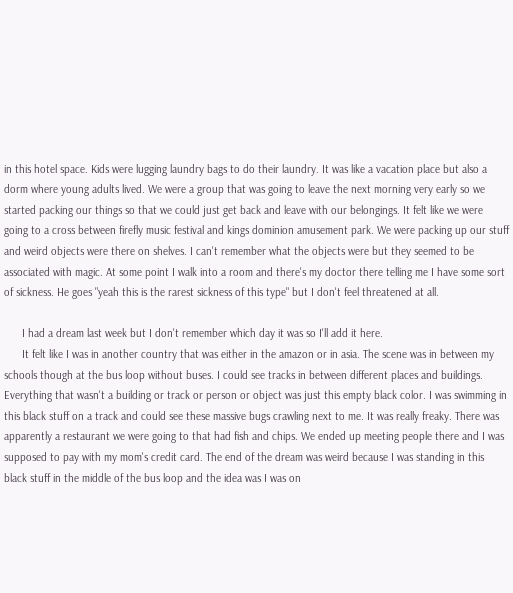in this hotel space. Kids were lugging laundry bags to do their laundry. It was like a vacation place but also a dorm where young adults lived. We were a group that was going to leave the next morning very early so we started packing our things so that we could just get back and leave with our belongings. It felt like we were going to a cross between firefly music festival and kings dominion amusement park. We were packing up our stuff and weird objects were there on shelves. I can't remember what the objects were but they seemed to be associated with magic. At some point I walk into a room and there's my doctor there telling me I have some sort of sickness. He goes "yeah this is the rarest sickness of this type" but I don't feel threatened at all.

      I had a dream last week but I don't remember which day it was so I'll add it here.
      It felt like I was in another country that was either in the amazon or in asia. The scene was in between my schools though at the bus loop without buses. I could see tracks in between different places and buildings. Everything that wasn't a building or track or person or object was just this empty black color. I was swimming in this black stuff on a track and could see these massive bugs crawling next to me. It was really freaky. There was apparently a restaurant we were going to that had fish and chips. We ended up meeting people there and I was supposed to pay with my mom's credit card. The end of the dream was weird because I was standing in this black stuff in the middle of the bus loop and the idea was I was on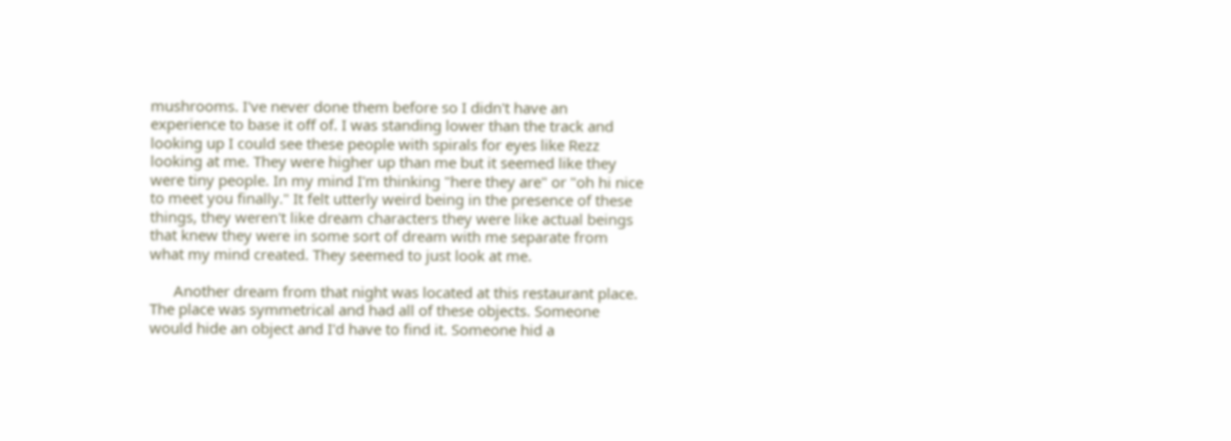mushrooms. I've never done them before so I didn't have an experience to base it off of. I was standing lower than the track and looking up I could see these people with spirals for eyes like Rezz looking at me. They were higher up than me but it seemed like they were tiny people. In my mind I'm thinking "here they are" or "oh hi nice to meet you finally." It felt utterly weird being in the presence of these things, they weren't like dream characters they were like actual beings that knew they were in some sort of dream with me separate from what my mind created. They seemed to just look at me.

      Another dream from that night was located at this restaurant place. The place was symmetrical and had all of these objects. Someone would hide an object and I'd have to find it. Someone hid a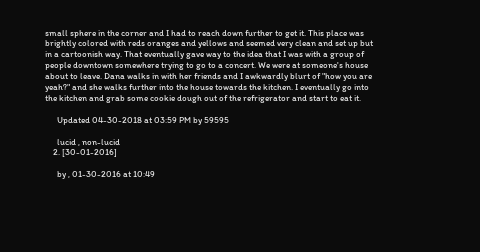small sphere in the corner and I had to reach down further to get it. This place was brightly colored with reds oranges and yellows and seemed very clean and set up but in a cartoonish way. That eventually gave way to the idea that I was with a group of people downtown somewhere trying to go to a concert. We were at someone's house about to leave. Dana walks in with her friends and I awkwardly blurt of "how you are yeah?" and she walks further into the house towards the kitchen. I eventually go into the kitchen and grab some cookie dough out of the refrigerator and start to eat it.

      Updated 04-30-2018 at 03:59 PM by 59595

      lucid , non-lucid
    2. [30-01-2016]

      by , 01-30-2016 at 10:49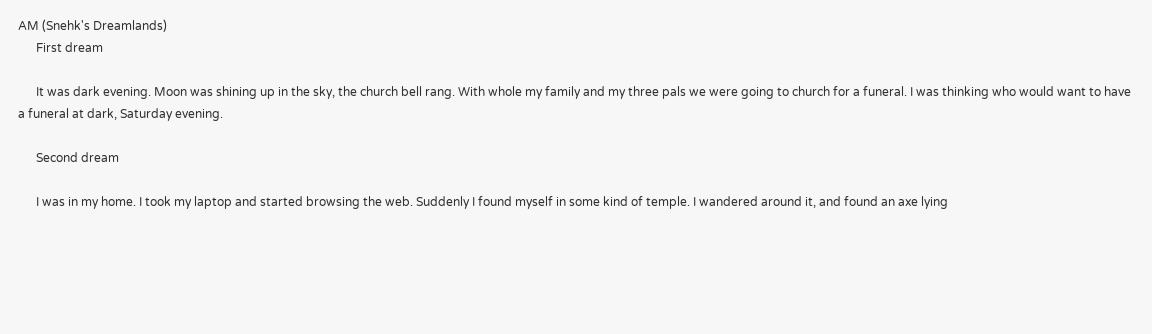AM (Snehk's Dreamlands)
      First dream

      It was dark evening. Moon was shining up in the sky, the church bell rang. With whole my family and my three pals we were going to church for a funeral. I was thinking who would want to have a funeral at dark, Saturday evening.

      Second dream

      I was in my home. I took my laptop and started browsing the web. Suddenly I found myself in some kind of temple. I wandered around it, and found an axe lying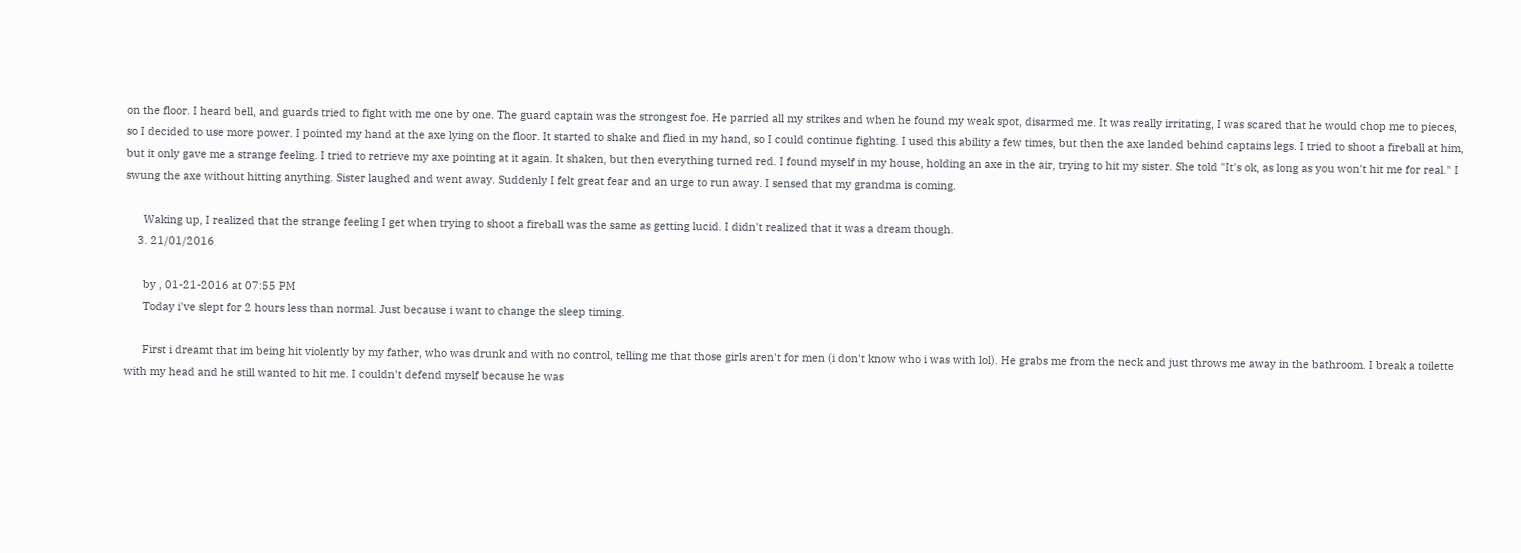on the floor. I heard bell, and guards tried to fight with me one by one. The guard captain was the strongest foe. He parried all my strikes and when he found my weak spot, disarmed me. It was really irritating, I was scared that he would chop me to pieces, so I decided to use more power. I pointed my hand at the axe lying on the floor. It started to shake and flied in my hand, so I could continue fighting. I used this ability a few times, but then the axe landed behind captains legs. I tried to shoot a fireball at him, but it only gave me a strange feeling. I tried to retrieve my axe pointing at it again. It shaken, but then everything turned red. I found myself in my house, holding an axe in the air, trying to hit my sister. She told "It's ok, as long as you won't hit me for real." I swung the axe without hitting anything. Sister laughed and went away. Suddenly I felt great fear and an urge to run away. I sensed that my grandma is coming.

      Waking up, I realized that the strange feeling I get when trying to shoot a fireball was the same as getting lucid. I didn't realized that it was a dream though.
    3. 21/01/2016

      by , 01-21-2016 at 07:55 PM
      Today i've slept for 2 hours less than normal. Just because i want to change the sleep timing.

      First i dreamt that im being hit violently by my father, who was drunk and with no control, telling me that those girls aren't for men (i don't know who i was with lol). He grabs me from the neck and just throws me away in the bathroom. I break a toilette with my head and he still wanted to hit me. I couldn't defend myself because he was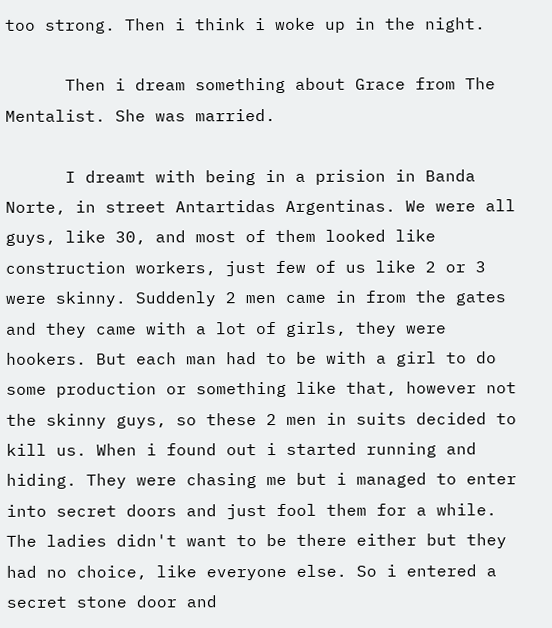too strong. Then i think i woke up in the night.

      Then i dream something about Grace from The Mentalist. She was married.

      I dreamt with being in a prision in Banda Norte, in street Antartidas Argentinas. We were all guys, like 30, and most of them looked like construction workers, just few of us like 2 or 3 were skinny. Suddenly 2 men came in from the gates and they came with a lot of girls, they were hookers. But each man had to be with a girl to do some production or something like that, however not the skinny guys, so these 2 men in suits decided to kill us. When i found out i started running and hiding. They were chasing me but i managed to enter into secret doors and just fool them for a while. The ladies didn't want to be there either but they had no choice, like everyone else. So i entered a secret stone door and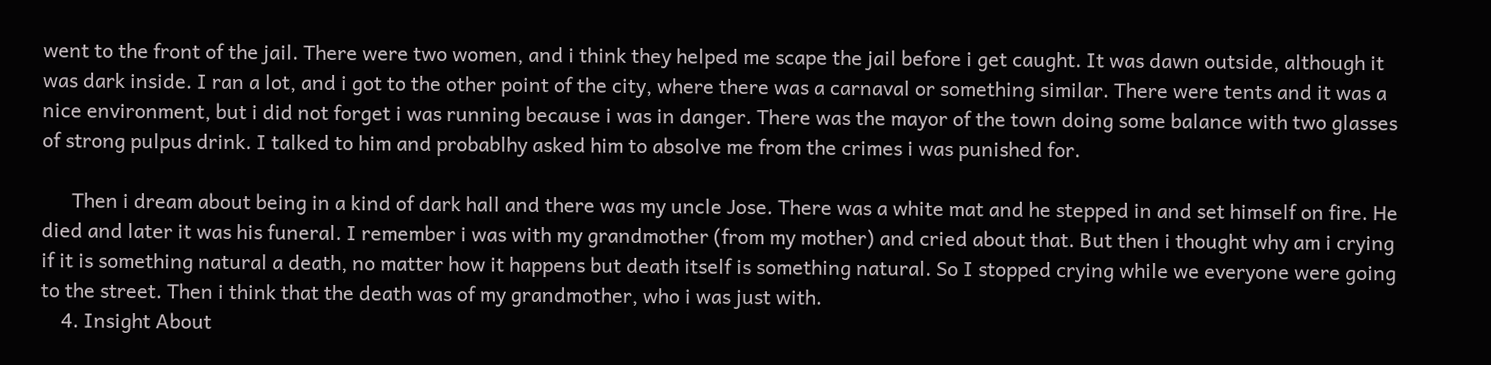went to the front of the jail. There were two women, and i think they helped me scape the jail before i get caught. It was dawn outside, although it was dark inside. I ran a lot, and i got to the other point of the city, where there was a carnaval or something similar. There were tents and it was a nice environment, but i did not forget i was running because i was in danger. There was the mayor of the town doing some balance with two glasses of strong pulpus drink. I talked to him and probablhy asked him to absolve me from the crimes i was punished for.

      Then i dream about being in a kind of dark hall and there was my uncle Jose. There was a white mat and he stepped in and set himself on fire. He died and later it was his funeral. I remember i was with my grandmother (from my mother) and cried about that. But then i thought why am i crying if it is something natural a death, no matter how it happens but death itself is something natural. So I stopped crying while we everyone were going to the street. Then i think that the death was of my grandmother, who i was just with.
    4. Insight About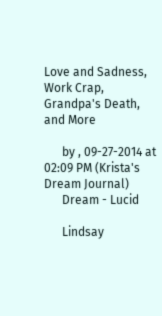Love and Sadness, Work Crap, Grandpa's Death, and More

      by , 09-27-2014 at 02:09 PM (Krista's Dream Journal)
      Dream - Lucid

      Lindsay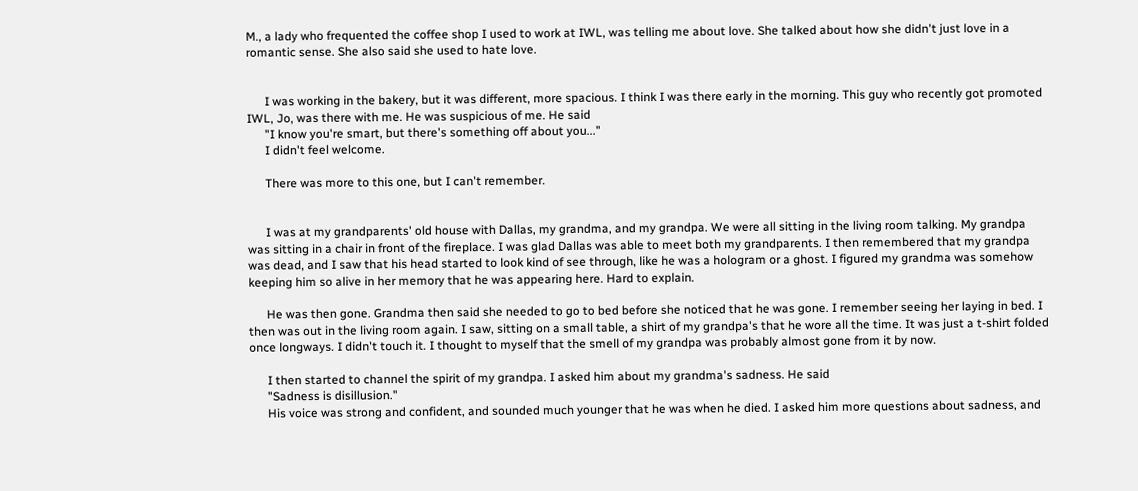M., a lady who frequented the coffee shop I used to work at IWL, was telling me about love. She talked about how she didn't just love in a romantic sense. She also said she used to hate love.


      I was working in the bakery, but it was different, more spacious. I think I was there early in the morning. This guy who recently got promoted IWL, Jo, was there with me. He was suspicious of me. He said
      "I know you're smart, but there's something off about you..."
      I didn't feel welcome.

      There was more to this one, but I can't remember.


      I was at my grandparents' old house with Dallas, my grandma, and my grandpa. We were all sitting in the living room talking. My grandpa was sitting in a chair in front of the fireplace. I was glad Dallas was able to meet both my grandparents. I then remembered that my grandpa was dead, and I saw that his head started to look kind of see through, like he was a hologram or a ghost. I figured my grandma was somehow keeping him so alive in her memory that he was appearing here. Hard to explain.

      He was then gone. Grandma then said she needed to go to bed before she noticed that he was gone. I remember seeing her laying in bed. I then was out in the living room again. I saw, sitting on a small table, a shirt of my grandpa's that he wore all the time. It was just a t-shirt folded once longways. I didn't touch it. I thought to myself that the smell of my grandpa was probably almost gone from it by now.

      I then started to channel the spirit of my grandpa. I asked him about my grandma's sadness. He said
      "Sadness is disillusion."
      His voice was strong and confident, and sounded much younger that he was when he died. I asked him more questions about sadness, and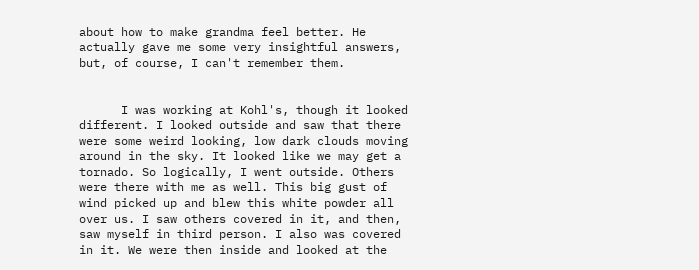about how to make grandma feel better. He actually gave me some very insightful answers, but, of course, I can't remember them.


      I was working at Kohl's, though it looked different. I looked outside and saw that there were some weird looking, low dark clouds moving around in the sky. It looked like we may get a tornado. So logically, I went outside. Others were there with me as well. This big gust of wind picked up and blew this white powder all over us. I saw others covered in it, and then, saw myself in third person. I also was covered in it. We were then inside and looked at the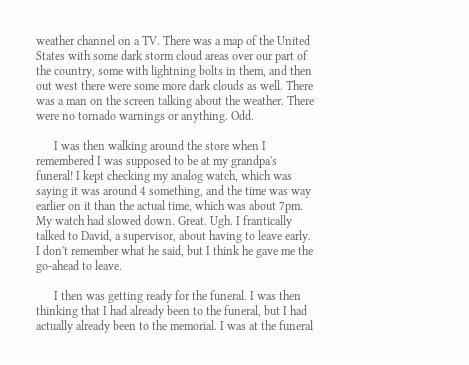weather channel on a TV. There was a map of the United States with some dark storm cloud areas over our part of the country, some with lightning bolts in them, and then out west there were some more dark clouds as well. There was a man on the screen talking about the weather. There were no tornado warnings or anything. Odd.

      I was then walking around the store when I remembered I was supposed to be at my grandpa's funeral! I kept checking my analog watch, which was saying it was around 4 something, and the time was way earlier on it than the actual time, which was about 7pm. My watch had slowed down. Great. Ugh. I frantically talked to David, a supervisor, about having to leave early. I don't remember what he said, but I think he gave me the go-ahead to leave.

      I then was getting ready for the funeral. I was then thinking that I had already been to the funeral, but I had actually already been to the memorial. I was at the funeral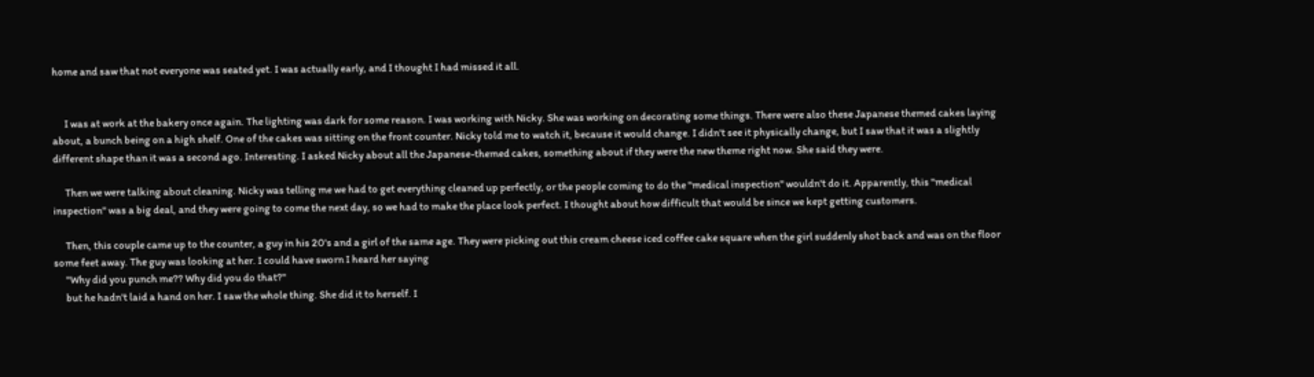home and saw that not everyone was seated yet. I was actually early, and I thought I had missed it all.


      I was at work at the bakery once again. The lighting was dark for some reason. I was working with Nicky. She was working on decorating some things. There were also these Japanese themed cakes laying about, a bunch being on a high shelf. One of the cakes was sitting on the front counter. Nicky told me to watch it, because it would change. I didn't see it physically change, but I saw that it was a slightly different shape than it was a second ago. Interesting. I asked Nicky about all the Japanese-themed cakes, something about if they were the new theme right now. She said they were.

      Then we were talking about cleaning. Nicky was telling me we had to get everything cleaned up perfectly, or the people coming to do the "medical inspection" wouldn't do it. Apparently, this "medical inspection" was a big deal, and they were going to come the next day, so we had to make the place look perfect. I thought about how difficult that would be since we kept getting customers.

      Then, this couple came up to the counter, a guy in his 20's and a girl of the same age. They were picking out this cream cheese iced coffee cake square when the girl suddenly shot back and was on the floor some feet away. The guy was looking at her. I could have sworn I heard her saying
      "Why did you punch me?? Why did you do that?"
      but he hadn't laid a hand on her. I saw the whole thing. She did it to herself. I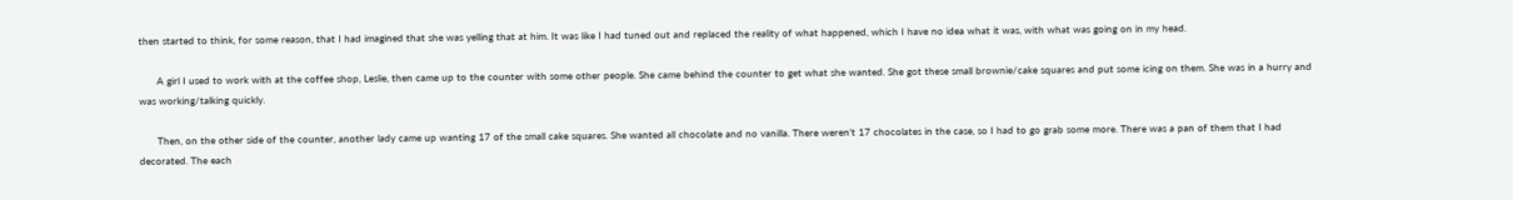then started to think, for some reason, that I had imagined that she was yelling that at him. It was like I had tuned out and replaced the reality of what happened, which I have no idea what it was, with what was going on in my head.

      A girl I used to work with at the coffee shop, Leslie, then came up to the counter with some other people. She came behind the counter to get what she wanted. She got these small brownie/cake squares and put some icing on them. She was in a hurry and was working/talking quickly.

      Then, on the other side of the counter, another lady came up wanting 17 of the small cake squares. She wanted all chocolate and no vanilla. There weren't 17 chocolates in the case, so I had to go grab some more. There was a pan of them that I had decorated. The each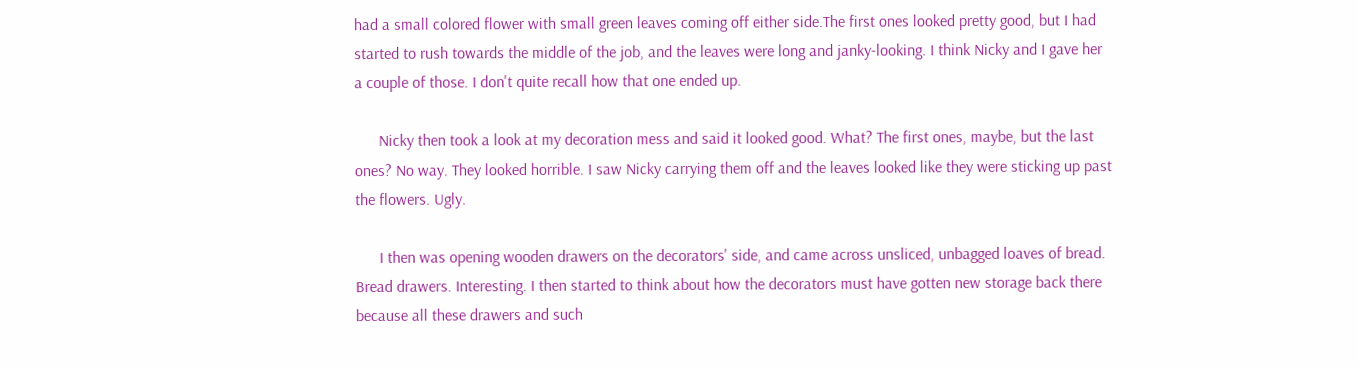had a small colored flower with small green leaves coming off either side.The first ones looked pretty good, but I had started to rush towards the middle of the job, and the leaves were long and janky-looking. I think Nicky and I gave her a couple of those. I don't quite recall how that one ended up.

      Nicky then took a look at my decoration mess and said it looked good. What? The first ones, maybe, but the last ones? No way. They looked horrible. I saw Nicky carrying them off and the leaves looked like they were sticking up past the flowers. Ugly.

      I then was opening wooden drawers on the decorators' side, and came across unsliced, unbagged loaves of bread. Bread drawers. Interesting. I then started to think about how the decorators must have gotten new storage back there because all these drawers and such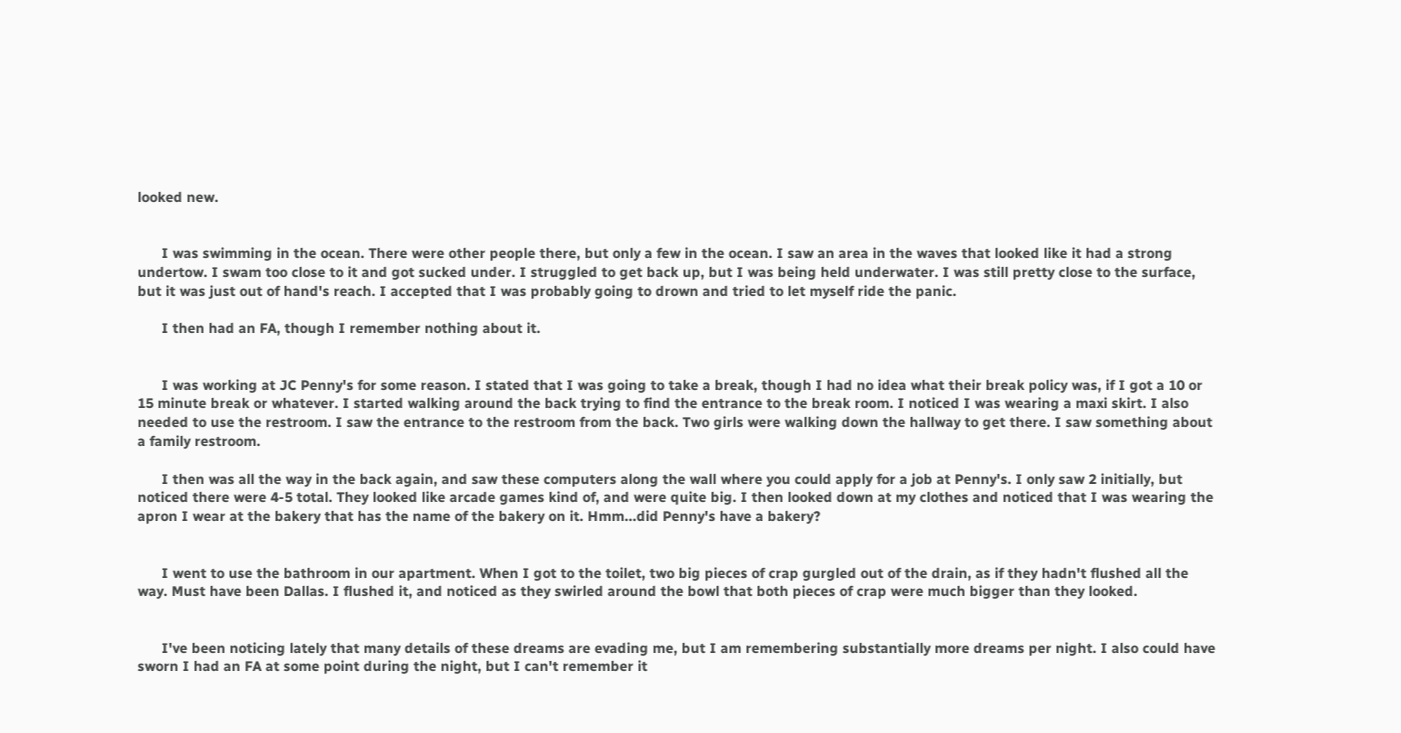looked new.


      I was swimming in the ocean. There were other people there, but only a few in the ocean. I saw an area in the waves that looked like it had a strong undertow. I swam too close to it and got sucked under. I struggled to get back up, but I was being held underwater. I was still pretty close to the surface, but it was just out of hand's reach. I accepted that I was probably going to drown and tried to let myself ride the panic.

      I then had an FA, though I remember nothing about it.


      I was working at JC Penny's for some reason. I stated that I was going to take a break, though I had no idea what their break policy was, if I got a 10 or 15 minute break or whatever. I started walking around the back trying to find the entrance to the break room. I noticed I was wearing a maxi skirt. I also needed to use the restroom. I saw the entrance to the restroom from the back. Two girls were walking down the hallway to get there. I saw something about a family restroom.

      I then was all the way in the back again, and saw these computers along the wall where you could apply for a job at Penny's. I only saw 2 initially, but noticed there were 4-5 total. They looked like arcade games kind of, and were quite big. I then looked down at my clothes and noticed that I was wearing the apron I wear at the bakery that has the name of the bakery on it. Hmm...did Penny's have a bakery?


      I went to use the bathroom in our apartment. When I got to the toilet, two big pieces of crap gurgled out of the drain, as if they hadn't flushed all the way. Must have been Dallas. I flushed it, and noticed as they swirled around the bowl that both pieces of crap were much bigger than they looked.


      I've been noticing lately that many details of these dreams are evading me, but I am remembering substantially more dreams per night. I also could have sworn I had an FA at some point during the night, but I can't remember it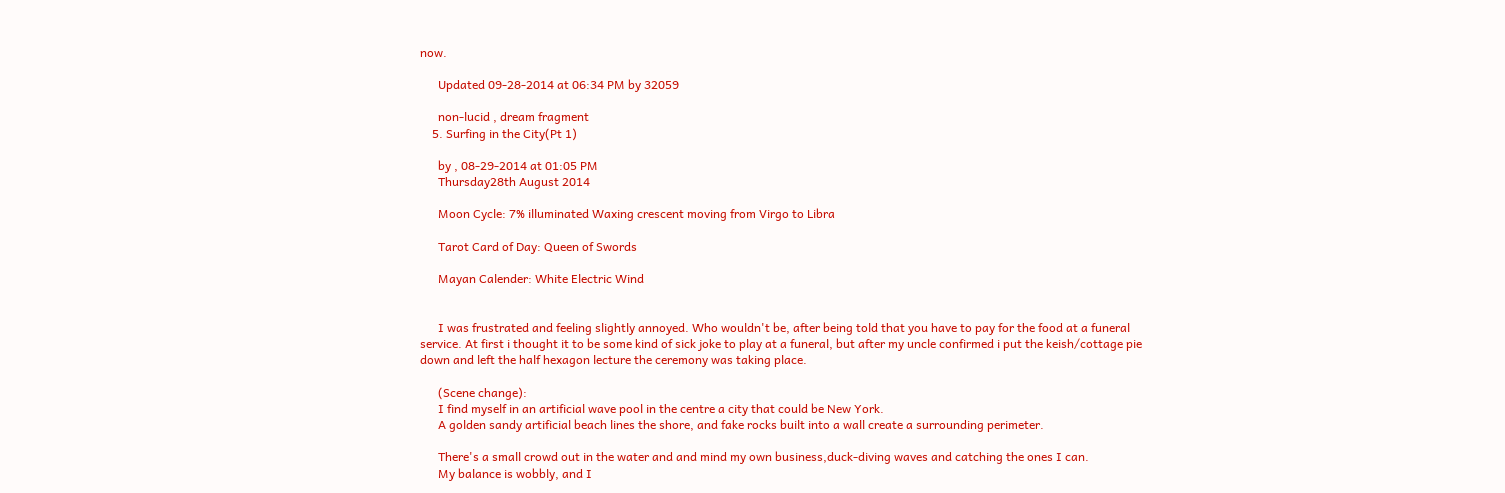now.

      Updated 09-28-2014 at 06:34 PM by 32059

      non-lucid , dream fragment
    5. Surfing in the City(Pt 1)

      by , 08-29-2014 at 01:05 PM
      Thursday28th August 2014

      Moon Cycle: 7% illuminated Waxing crescent moving from Virgo to Libra

      Tarot Card of Day: Queen of Swords

      Mayan Calender: White Electric Wind


      I was frustrated and feeling slightly annoyed. Who wouldn't be, after being told that you have to pay for the food at a funeral service. At first i thought it to be some kind of sick joke to play at a funeral, but after my uncle confirmed i put the keish/cottage pie down and left the half hexagon lecture the ceremony was taking place.

      (Scene change):
      I find myself in an artificial wave pool in the centre a city that could be New York.
      A golden sandy artificial beach lines the shore, and fake rocks built into a wall create a surrounding perimeter.

      There's a small crowd out in the water and and mind my own business,duck-diving waves and catching the ones I can.
      My balance is wobbly, and I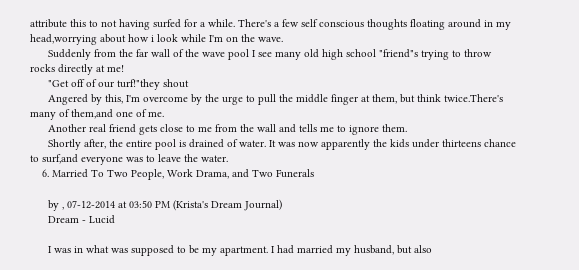attribute this to not having surfed for a while. There's a few self conscious thoughts floating around in my head,worrying about how i look while I'm on the wave.
      Suddenly from the far wall of the wave pool I see many old high school "friend"s trying to throw rocks directly at me!
      "Get off of our turf!"they shout
      Angered by this, I'm overcome by the urge to pull the middle finger at them, but think twice.There's many of them,and one of me.
      Another real friend gets close to me from the wall and tells me to ignore them.
      Shortly after, the entire pool is drained of water. It was now apparently the kids under thirteens chance to surf,and everyone was to leave the water.
    6. Married To Two People, Work Drama, and Two Funerals

      by , 07-12-2014 at 03:50 PM (Krista's Dream Journal)
      Dream - Lucid

      I was in what was supposed to be my apartment. I had married my husband, but also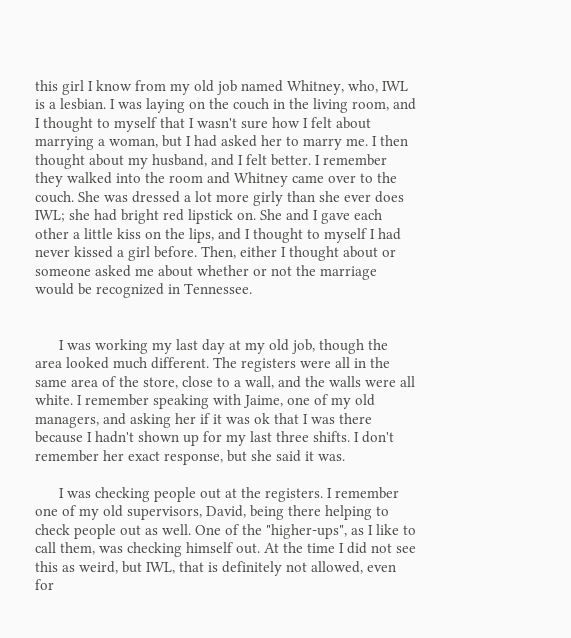this girl I know from my old job named Whitney, who, IWL is a lesbian. I was laying on the couch in the living room, and I thought to myself that I wasn't sure how I felt about marrying a woman, but I had asked her to marry me. I then thought about my husband, and I felt better. I remember they walked into the room and Whitney came over to the couch. She was dressed a lot more girly than she ever does IWL; she had bright red lipstick on. She and I gave each other a little kiss on the lips, and I thought to myself I had never kissed a girl before. Then, either I thought about or someone asked me about whether or not the marriage would be recognized in Tennessee.


      I was working my last day at my old job, though the area looked much different. The registers were all in the same area of the store, close to a wall, and the walls were all white. I remember speaking with Jaime, one of my old managers, and asking her if it was ok that I was there because I hadn't shown up for my last three shifts. I don't remember her exact response, but she said it was.

      I was checking people out at the registers. I remember one of my old supervisors, David, being there helping to check people out as well. One of the "higher-ups", as I like to call them, was checking himself out. At the time I did not see this as weird, but IWL, that is definitely not allowed, even for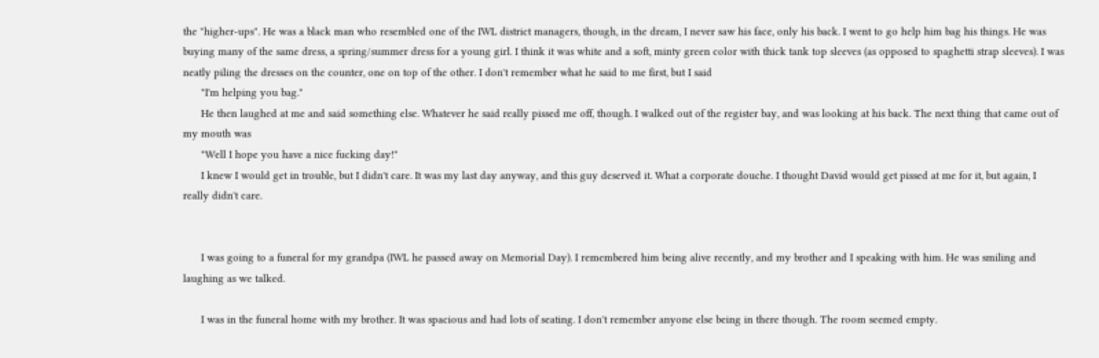the "higher-ups". He was a black man who resembled one of the IWL district managers, though, in the dream, I never saw his face, only his back. I went to go help him bag his things. He was buying many of the same dress, a spring/summer dress for a young girl. I think it was white and a soft, minty green color with thick tank top sleeves (as opposed to spaghetti strap sleeves). I was neatly piling the dresses on the counter, one on top of the other. I don't remember what he said to me first, but I said
      "I'm helping you bag."
      He then laughed at me and said something else. Whatever he said really pissed me off, though. I walked out of the register bay, and was looking at his back. The next thing that came out of my mouth was
      "Well I hope you have a nice fucking day!"
      I knew I would get in trouble, but I didn't care. It was my last day anyway, and this guy deserved it. What a corporate douche. I thought David would get pissed at me for it, but again, I really didn't care.


      I was going to a funeral for my grandpa (IWL he passed away on Memorial Day). I remembered him being alive recently, and my brother and I speaking with him. He was smiling and laughing as we talked.

      I was in the funeral home with my brother. It was spacious and had lots of seating. I don't remember anyone else being in there though. The room seemed empty.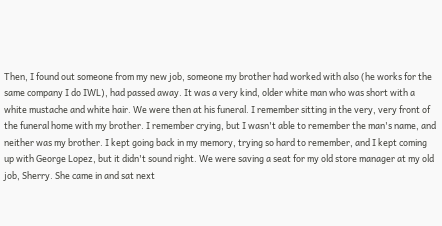Then, I found out someone from my new job, someone my brother had worked with also (he works for the same company I do IWL), had passed away. It was a very kind, older white man who was short with a white mustache and white hair. We were then at his funeral. I remember sitting in the very, very front of the funeral home with my brother. I remember crying, but I wasn't able to remember the man's name, and neither was my brother. I kept going back in my memory, trying so hard to remember, and I kept coming up with George Lopez, but it didn't sound right. We were saving a seat for my old store manager at my old job, Sherry. She came in and sat next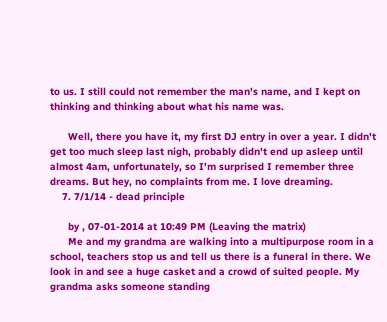to us. I still could not remember the man's name, and I kept on thinking and thinking about what his name was.

      Well, there you have it, my first DJ entry in over a year. I didn't get too much sleep last nigh, probably didn't end up asleep until almost 4am, unfortunately, so I'm surprised I remember three dreams. But hey, no complaints from me. I love dreaming.
    7. 7/1/14 - dead principle

      by , 07-01-2014 at 10:49 PM (Leaving the matrix)
      Me and my grandma are walking into a multipurpose room in a school, teachers stop us and tell us there is a funeral in there. We look in and see a huge casket and a crowd of suited people. My grandma asks someone standing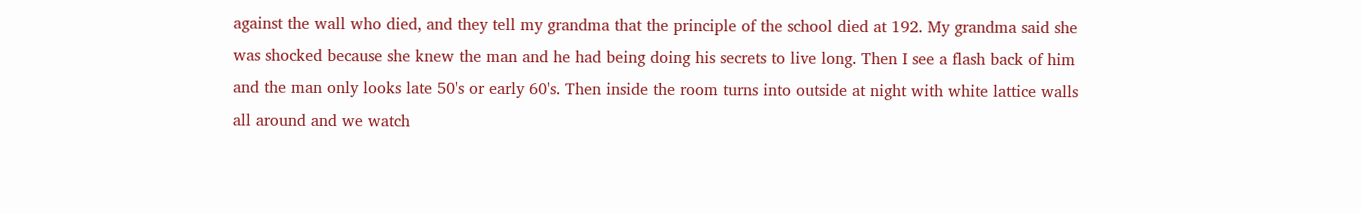against the wall who died, and they tell my grandma that the principle of the school died at 192. My grandma said she was shocked because she knew the man and he had being doing his secrets to live long. Then I see a flash back of him and the man only looks late 50's or early 60's. Then inside the room turns into outside at night with white lattice walls all around and we watch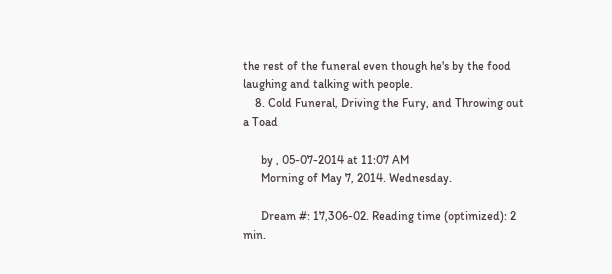the rest of the funeral even though he's by the food laughing and talking with people.
    8. Cold Funeral, Driving the Fury, and Throwing out a Toad

      by , 05-07-2014 at 11:07 AM
      Morning of May 7, 2014. Wednesday.

      Dream #: 17,306-02. Reading time (optimized): 2 min.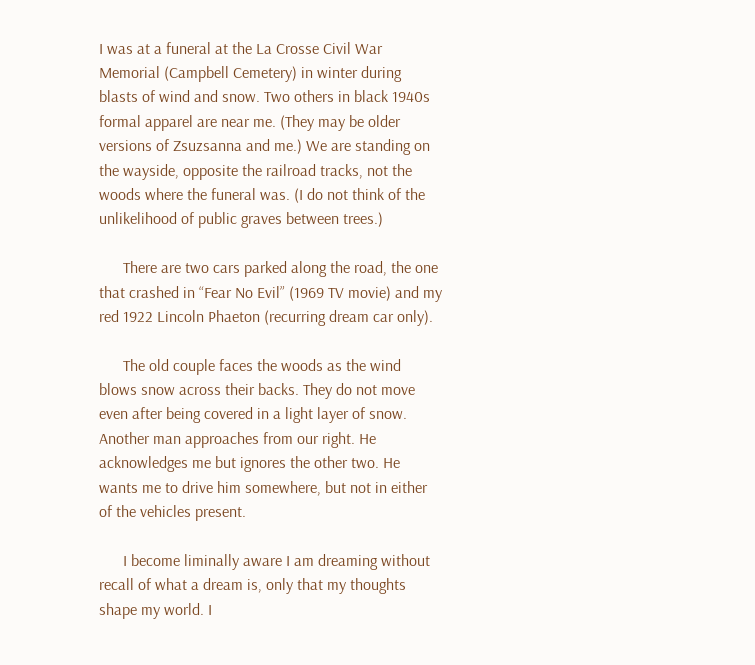I was at a funeral at the La Crosse Civil War Memorial (Campbell Cemetery) in winter during blasts of wind and snow. Two others in black 1940s formal apparel are near me. (They may be older versions of Zsuzsanna and me.) We are standing on the wayside, opposite the railroad tracks, not the woods where the funeral was. (I do not think of the unlikelihood of public graves between trees.)

      There are two cars parked along the road, the one that crashed in “Fear No Evil” (1969 TV movie) and my red 1922 Lincoln Phaeton (recurring dream car only).

      The old couple faces the woods as the wind blows snow across their backs. They do not move even after being covered in a light layer of snow. Another man approaches from our right. He acknowledges me but ignores the other two. He wants me to drive him somewhere, but not in either of the vehicles present.

      I become liminally aware I am dreaming without recall of what a dream is, only that my thoughts shape my world. I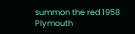summon the red 1958 Plymouth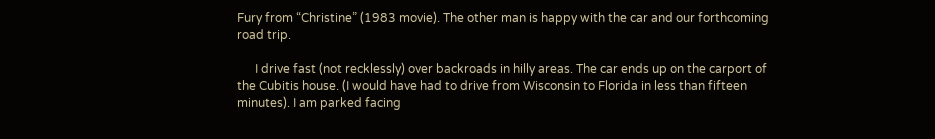Fury from “Christine” (1983 movie). The other man is happy with the car and our forthcoming road trip.

      I drive fast (not recklessly) over backroads in hilly areas. The car ends up on the carport of the Cubitis house. (I would have had to drive from Wisconsin to Florida in less than fifteen minutes). I am parked facing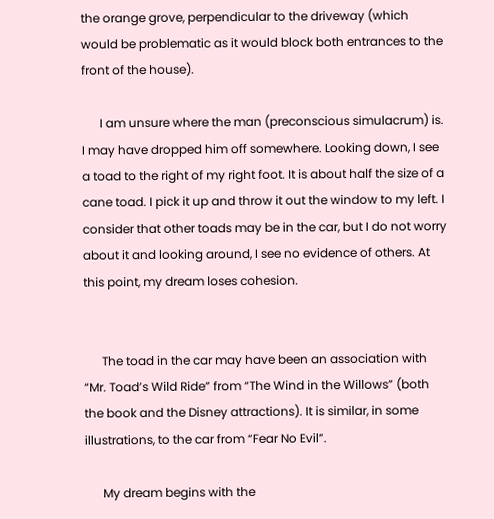the orange grove, perpendicular to the driveway (which would be problematic as it would block both entrances to the front of the house).

      I am unsure where the man (preconscious simulacrum) is. I may have dropped him off somewhere. Looking down, I see a toad to the right of my right foot. It is about half the size of a cane toad. I pick it up and throw it out the window to my left. I consider that other toads may be in the car, but I do not worry about it and looking around, I see no evidence of others. At this point, my dream loses cohesion.


      The toad in the car may have been an association with “Mr. Toad’s Wild Ride” from “The Wind in the Willows” (both the book and the Disney attractions). It is similar, in some illustrations, to the car from “Fear No Evil”.

      My dream begins with the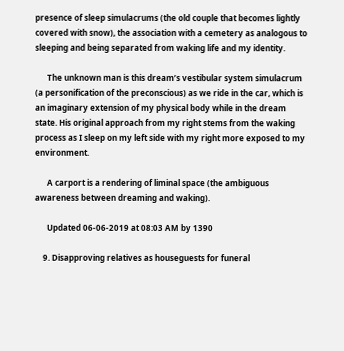presence of sleep simulacrums (the old couple that becomes lightly covered with snow), the association with a cemetery as analogous to sleeping and being separated from waking life and my identity.

      The unknown man is this dream’s vestibular system simulacrum (a personification of the preconscious) as we ride in the car, which is an imaginary extension of my physical body while in the dream state. His original approach from my right stems from the waking process as I sleep on my left side with my right more exposed to my environment.

      A carport is a rendering of liminal space (the ambiguous awareness between dreaming and waking).

      Updated 06-06-2019 at 08:03 AM by 1390

    9. Disapproving relatives as houseguests for funeral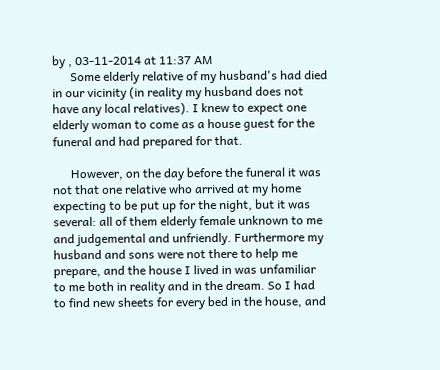by , 03-11-2014 at 11:37 AM
      Some elderly relative of my husband's had died in our vicinity (in reality my husband does not have any local relatives). I knew to expect one elderly woman to come as a house guest for the funeral and had prepared for that.

      However, on the day before the funeral it was not that one relative who arrived at my home expecting to be put up for the night, but it was several: all of them elderly female unknown to me and judgemental and unfriendly. Furthermore my husband and sons were not there to help me prepare, and the house I lived in was unfamiliar to me both in reality and in the dream. So I had to find new sheets for every bed in the house, and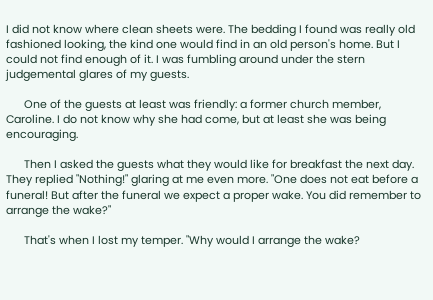I did not know where clean sheets were. The bedding I found was really old fashioned looking, the kind one would find in an old person's home. But I could not find enough of it. I was fumbling around under the stern judgemental glares of my guests.

      One of the guests at least was friendly: a former church member, Caroline. I do not know why she had come, but at least she was being encouraging.

      Then I asked the guests what they would like for breakfast the next day. They replied "Nothing!" glaring at me even more. "One does not eat before a funeral! But after the funeral we expect a proper wake. You did remember to arrange the wake?"

      That's when I lost my temper. "Why would I arrange the wake?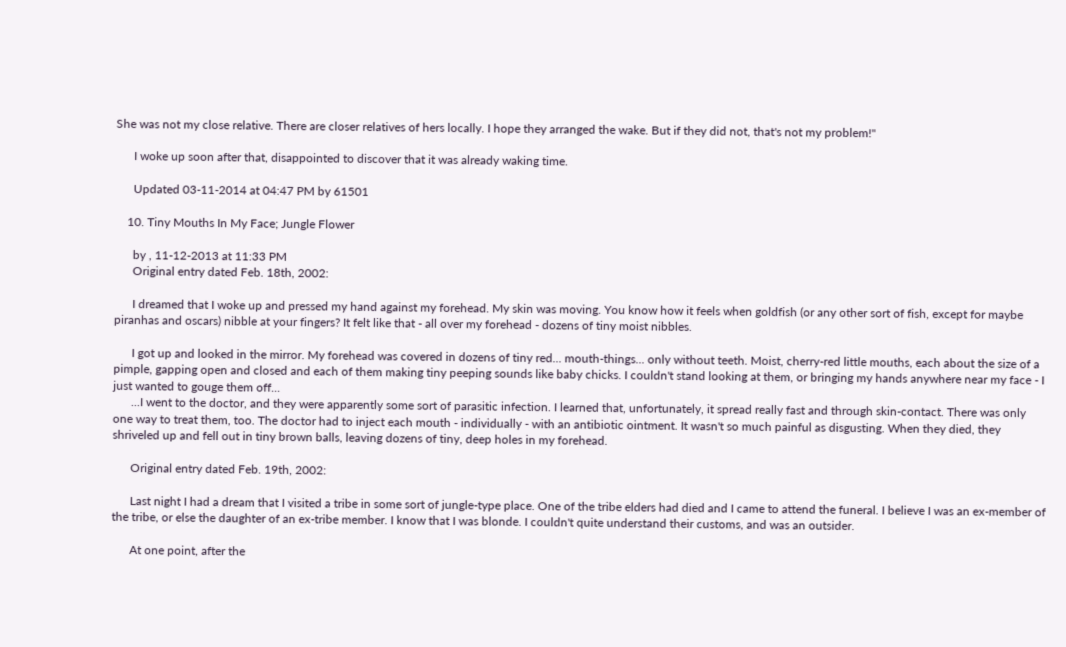She was not my close relative. There are closer relatives of hers locally. I hope they arranged the wake. But if they did not, that's not my problem!"

      I woke up soon after that, disappointed to discover that it was already waking time.

      Updated 03-11-2014 at 04:47 PM by 61501

    10. Tiny Mouths In My Face; Jungle Flower

      by , 11-12-2013 at 11:33 PM
      Original entry dated Feb. 18th, 2002:

      I dreamed that I woke up and pressed my hand against my forehead. My skin was moving. You know how it feels when goldfish (or any other sort of fish, except for maybe piranhas and oscars) nibble at your fingers? It felt like that - all over my forehead - dozens of tiny moist nibbles.

      I got up and looked in the mirror. My forehead was covered in dozens of tiny red... mouth-things... only without teeth. Moist, cherry-red little mouths, each about the size of a pimple, gapping open and closed and each of them making tiny peeping sounds like baby chicks. I couldn't stand looking at them, or bringing my hands anywhere near my face - I just wanted to gouge them off...
      ...I went to the doctor, and they were apparently some sort of parasitic infection. I learned that, unfortunately, it spread really fast and through skin-contact. There was only one way to treat them, too. The doctor had to inject each mouth - individually - with an antibiotic ointment. It wasn't so much painful as disgusting. When they died, they shriveled up and fell out in tiny brown balls, leaving dozens of tiny, deep holes in my forehead.

      Original entry dated Feb. 19th, 2002:

      Last night I had a dream that I visited a tribe in some sort of jungle-type place. One of the tribe elders had died and I came to attend the funeral. I believe I was an ex-member of the tribe, or else the daughter of an ex-tribe member. I know that I was blonde. I couldn't quite understand their customs, and was an outsider.

      At one point, after the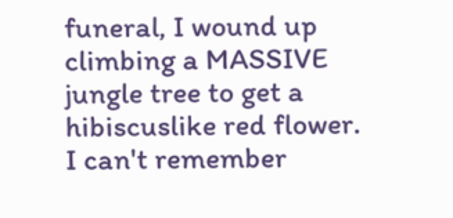funeral, I wound up climbing a MASSIVE jungle tree to get a hibiscuslike red flower. I can't remember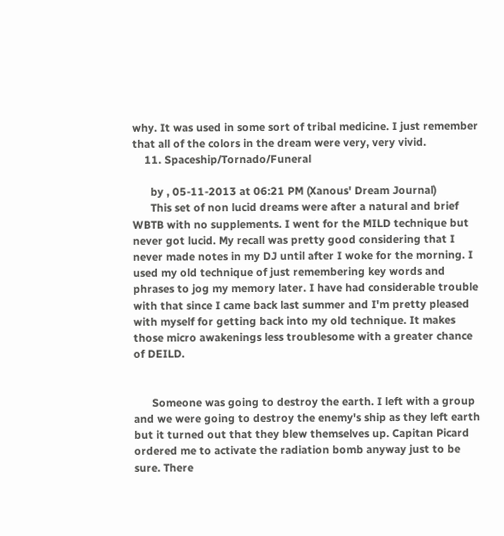why. It was used in some sort of tribal medicine. I just remember that all of the colors in the dream were very, very vivid.
    11. Spaceship/Tornado/Funeral

      by , 05-11-2013 at 06:21 PM (Xanous' Dream Journal)
      This set of non lucid dreams were after a natural and brief WBTB with no supplements. I went for the MILD technique but never got lucid. My recall was pretty good considering that I never made notes in my DJ until after I woke for the morning. I used my old technique of just remembering key words and phrases to jog my memory later. I have had considerable trouble with that since I came back last summer and I'm pretty pleased with myself for getting back into my old technique. It makes those micro awakenings less troublesome with a greater chance of DEILD.


      Someone was going to destroy the earth. I left with a group and we were going to destroy the enemy's ship as they left earth but it turned out that they blew themselves up. Capitan Picard ordered me to activate the radiation bomb anyway just to be sure. There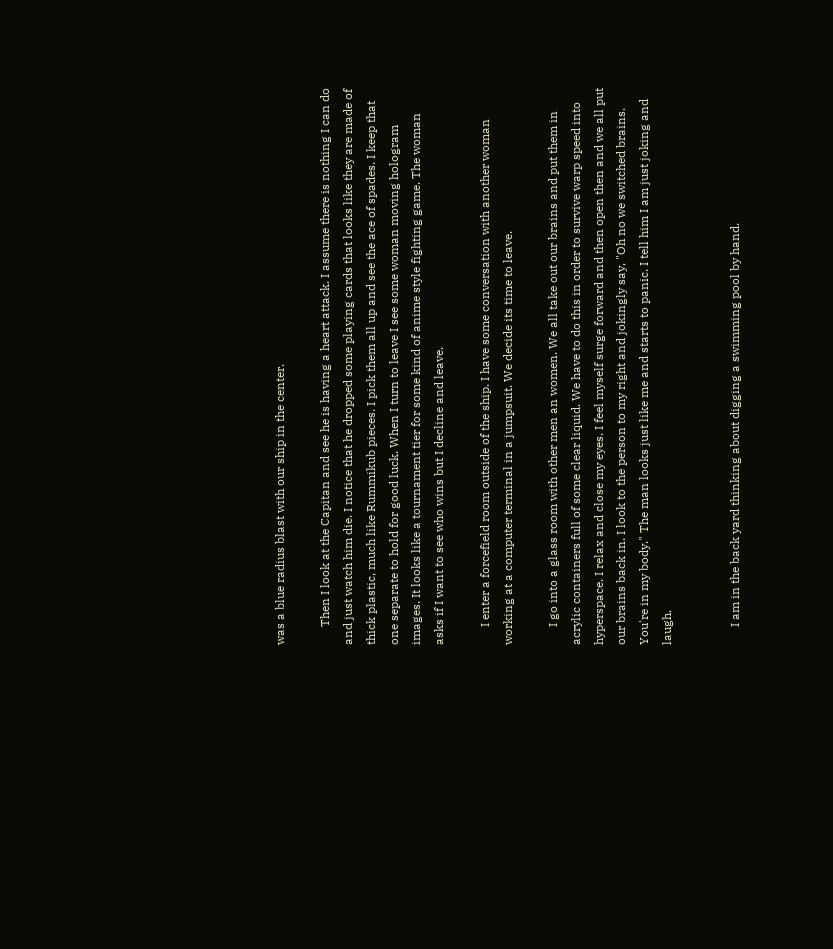was a blue radius blast with our ship in the center.

      Then I look at the Capitan and see he is having a heart attack. I assume there is nothing I can do and just watch him die. I notice that he dropped some playing cards that looks like they are made of thick plastic, much like Rummikub pieces. I pick them all up and see the ace of spades. I keep that one separate to hold for good luck. When I turn to leave I see some woman moving hologram images. It looks like a tournament tier for some kind of anime style fighting game. The woman asks if I want to see who wins but I decline and leave.

      I enter a forcefield room outside of the ship. I have some conversation with another woman working at a computer terminal in a jumpsuit. We decide its time to leave.

      I go into a glass room with other men an women. We all take out our brains and put them in acrylic containers full of some clear liquid. We have to do this in order to survive warp speed into hyperspace. I relax and close my eyes. I feel myself surge forward and then open then and we all put our brains back in. I look to the person to my right and jokingly say, "Oh no we switched brains. You're in my body." The man looks just like me and starts to panic. I tell him I am just joking and laugh.


      I am in the back yard thinking about digging a swimming pool by hand.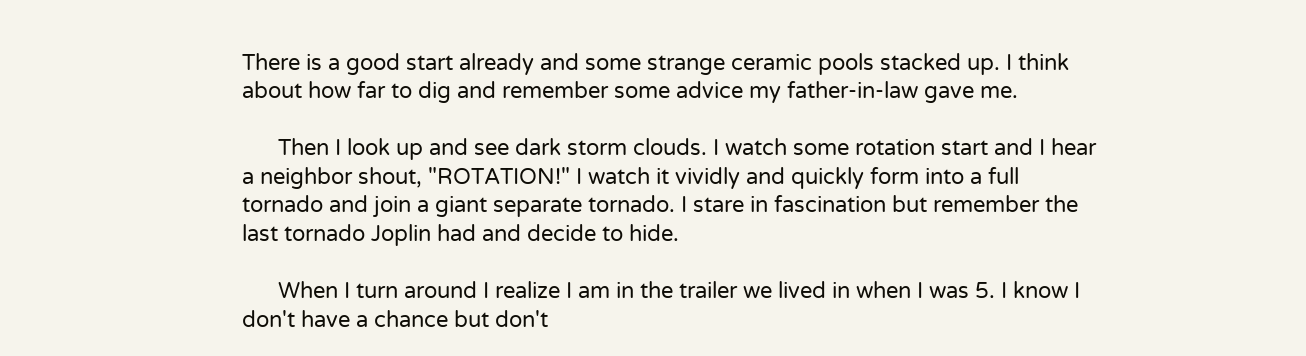There is a good start already and some strange ceramic pools stacked up. I think about how far to dig and remember some advice my father-in-law gave me.

      Then I look up and see dark storm clouds. I watch some rotation start and I hear a neighbor shout, "ROTATION!" I watch it vividly and quickly form into a full tornado and join a giant separate tornado. I stare in fascination but remember the last tornado Joplin had and decide to hide.

      When I turn around I realize I am in the trailer we lived in when I was 5. I know I don't have a chance but don't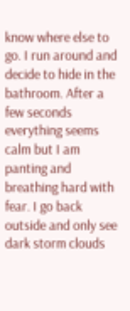know where else to go. I run around and decide to hide in the bathroom. After a few seconds everything seems calm but I am panting and breathing hard with fear. I go back outside and only see dark storm clouds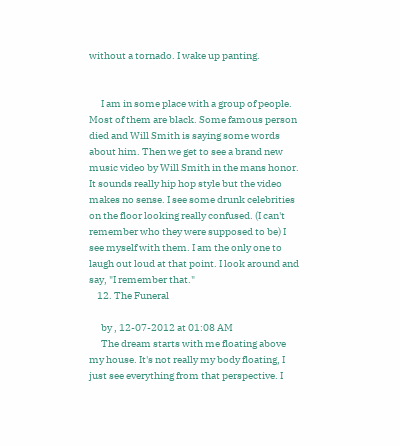without a tornado. I wake up panting.


      I am in some place with a group of people. Most of them are black. Some famous person died and Will Smith is saying some words about him. Then we get to see a brand new music video by Will Smith in the mans honor. It sounds really hip hop style but the video makes no sense. I see some drunk celebrities on the floor looking really confused. (I can't remember who they were supposed to be) I see myself with them. I am the only one to laugh out loud at that point. I look around and say, "I remember that."
    12. The Funeral

      by , 12-07-2012 at 01:08 AM
      The dream starts with me floating above my house. It's not really my body floating, I just see everything from that perspective. I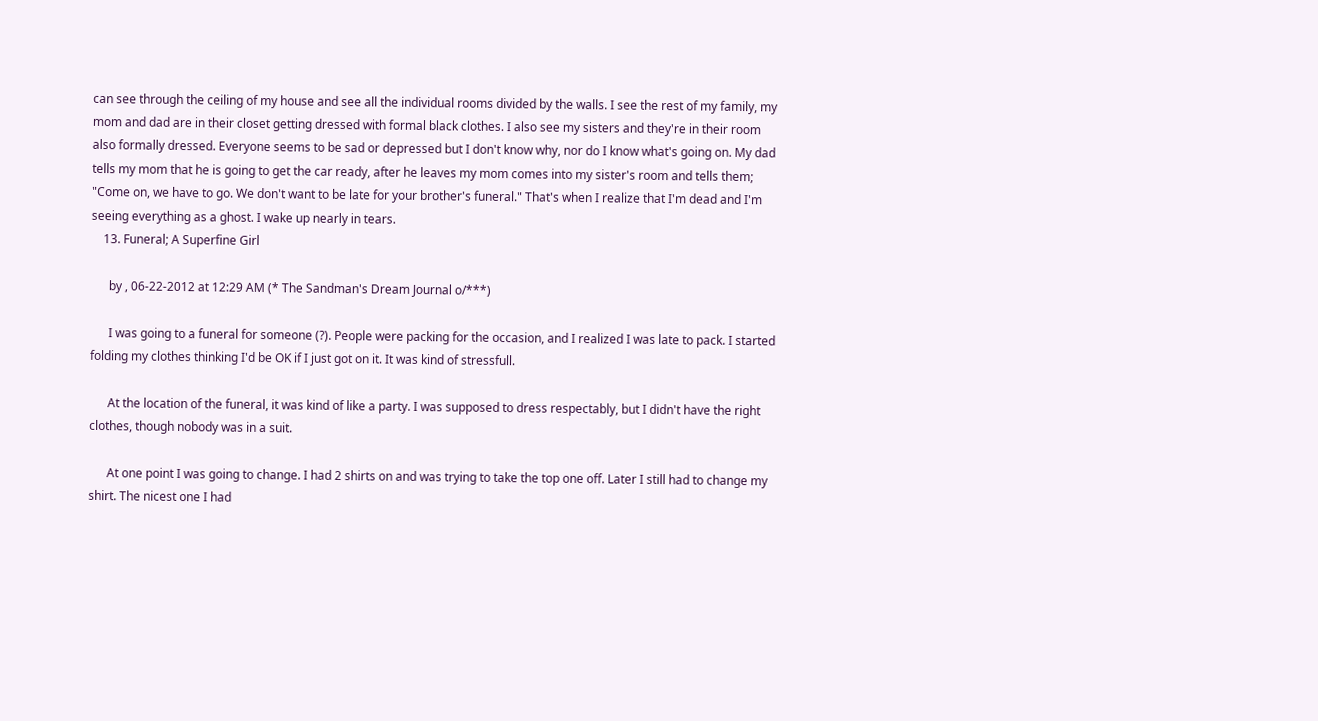can see through the ceiling of my house and see all the individual rooms divided by the walls. I see the rest of my family, my mom and dad are in their closet getting dressed with formal black clothes. I also see my sisters and they're in their room also formally dressed. Everyone seems to be sad or depressed but I don't know why, nor do I know what's going on. My dad tells my mom that he is going to get the car ready, after he leaves my mom comes into my sister's room and tells them; "Come on, we have to go. We don't want to be late for your brother's funeral." That's when I realize that I'm dead and I'm seeing everything as a ghost. I wake up nearly in tears.
    13. Funeral; A Superfine Girl

      by , 06-22-2012 at 12:29 AM (* The Sandman's Dream Journal o/***)

      I was going to a funeral for someone (?). People were packing for the occasion, and I realized I was late to pack. I started folding my clothes thinking I'd be OK if I just got on it. It was kind of stressfull.

      At the location of the funeral, it was kind of like a party. I was supposed to dress respectably, but I didn't have the right clothes, though nobody was in a suit.

      At one point I was going to change. I had 2 shirts on and was trying to take the top one off. Later I still had to change my shirt. The nicest one I had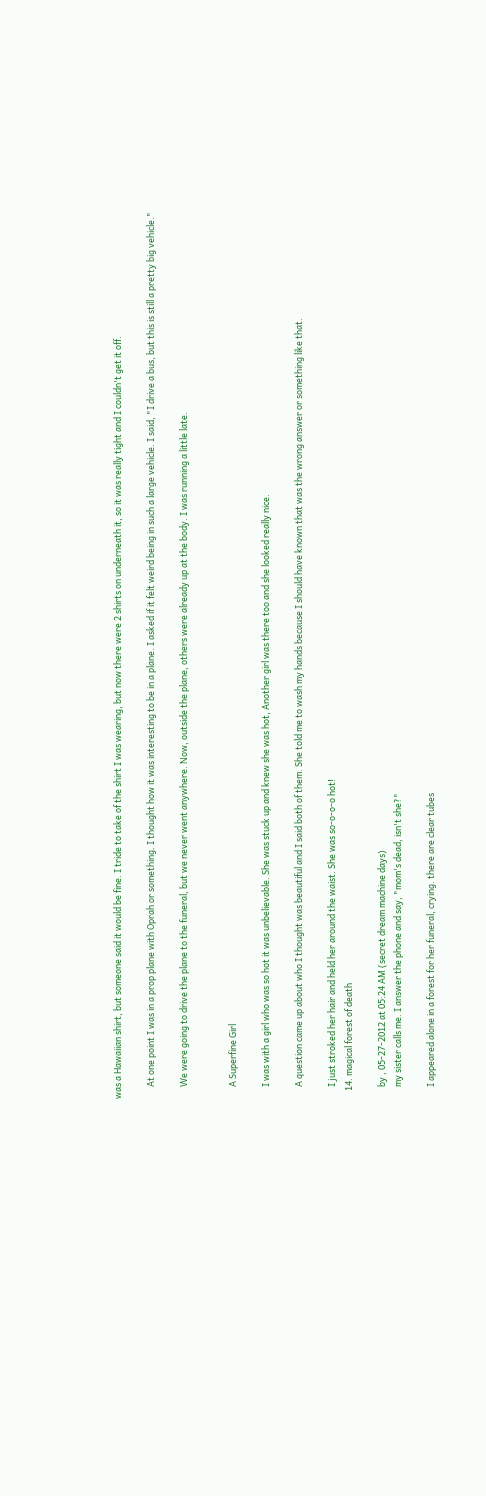was a Hawaiian shirt, but someone said it would be fine. I tride to take of the shirt I was wearing, but now there were 2 shirts on underneath it, so it was really tight and I couldn't get it off.

      At one point I was in a prop plane with Oprah or something. I thought how it was interesting to be in a plane. I asked if it felt weird being in such a large vehicle. I said, "I drive a bus, but this is still a pretty big vehicle."

      We were going to drive the plane to the funeral, but we never went anywhere. Now, outside the plane, others were already up at the body. I was running a little late.


      A Superfine Girl

      I was with a girl who was so hot it was unbelievable. She was stuck up and knew she was hot, Another girl was there too and she looked really nice.

      A question came up about who I thought was beautiful and I said both of them. She told me to wash my hands because I should have known that was the wrong answer or something like that.

      I just stroked her hair and held her around the waist. She was so-o-o-o hot!
    14. magical forest of death

      by , 05-27-2012 at 05:24 AM (secret dream machine days)
      my sister calls me. I answer the phone and say, "mom's dead, isn't she?"

      I appeared alone in a forest for her funeral, crying. there are clear tubes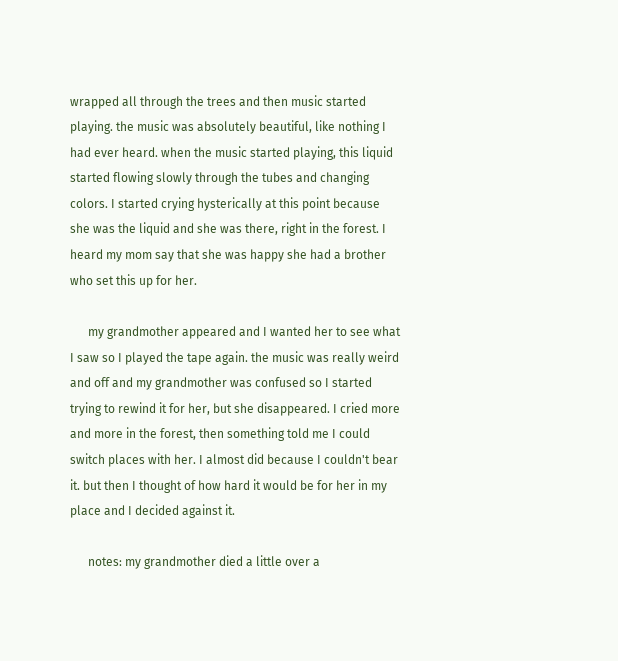wrapped all through the trees and then music started playing. the music was absolutely beautiful, like nothing I had ever heard. when the music started playing, this liquid started flowing slowly through the tubes and changing colors. I started crying hysterically at this point because she was the liquid and she was there, right in the forest. I heard my mom say that she was happy she had a brother who set this up for her.

      my grandmother appeared and I wanted her to see what I saw so I played the tape again. the music was really weird and off and my grandmother was confused so I started trying to rewind it for her, but she disappeared. I cried more and more in the forest, then something told me I could switch places with her. I almost did because I couldn't bear it. but then I thought of how hard it would be for her in my place and I decided against it.

      notes: my grandmother died a little over a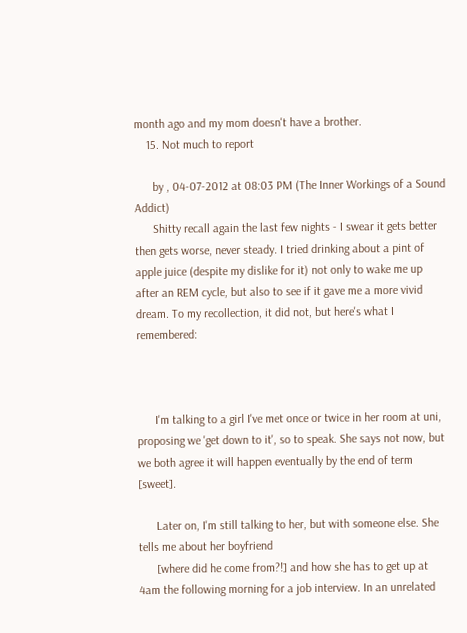month ago and my mom doesn't have a brother.
    15. Not much to report

      by , 04-07-2012 at 08:03 PM (The Inner Workings of a Sound Addict)
      Shitty recall again the last few nights - I swear it gets better then gets worse, never steady. I tried drinking about a pint of apple juice (despite my dislike for it) not only to wake me up after an REM cycle, but also to see if it gave me a more vivid dream. To my recollection, it did not, but here's what I remembered:



      I'm talking to a girl I've met once or twice in her room at uni, proposing we 'get down to it', so to speak. She says not now, but we both agree it will happen eventually by the end of term [sweet].

      Later on, I'm still talking to her, but with someone else. She tells me about her boyfriend
      [where did he come from?!] and how she has to get up at 4am the following morning for a job interview. In an unrelated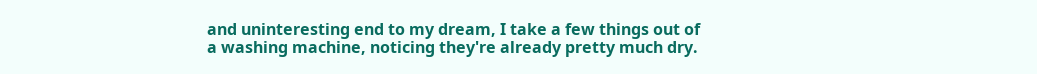and uninteresting end to my dream, I take a few things out of a washing machine, noticing they're already pretty much dry.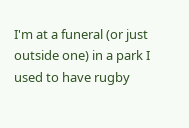I'm at a funeral (or just outside one) in a park I used to have rugby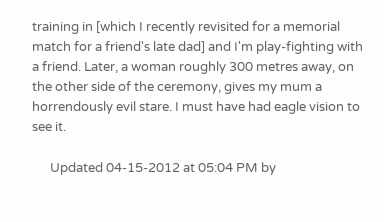training in [which I recently revisited for a memorial match for a friend's late dad] and I'm play-fighting with a friend. Later, a woman roughly 300 metres away, on the other side of the ceremony, gives my mum a horrendously evil stare. I must have had eagle vision to see it.

      Updated 04-15-2012 at 05:04 PM by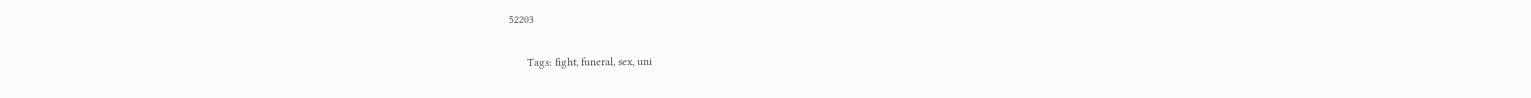52203

      Tags: fight, funeral, sex, uni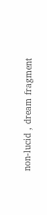non-lucid , dream fragment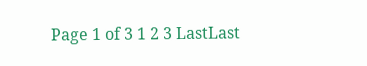Page 1 of 3 1 2 3 LastLast